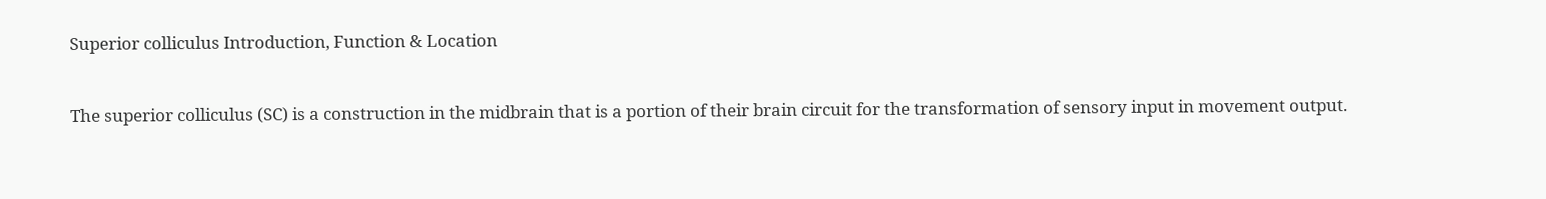Superior colliculus Introduction, Function & Location


The superior colliculus (SC) is a construction in the midbrain that is a portion of their brain circuit for the transformation of sensory input in movement output.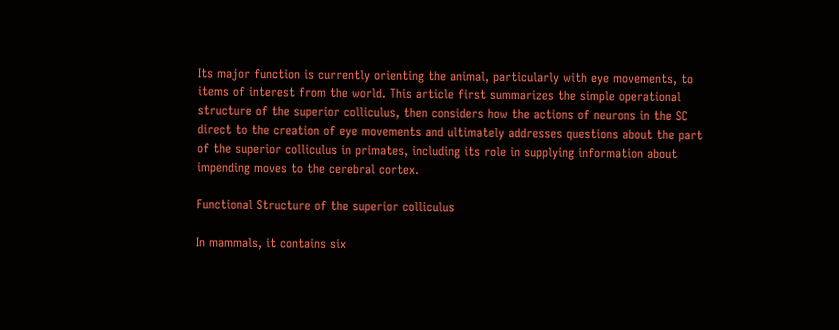Its major function is currently orienting the animal, particularly with eye movements, to items of interest from the world. This article first summarizes the simple operational structure of the superior colliculus, then considers how the actions of neurons in the SC direct to the creation of eye movements and ultimately addresses questions about the part of the superior colliculus in primates, including its role in supplying information about impending moves to the cerebral cortex.

Functional Structure of the superior colliculus

In mammals, it contains six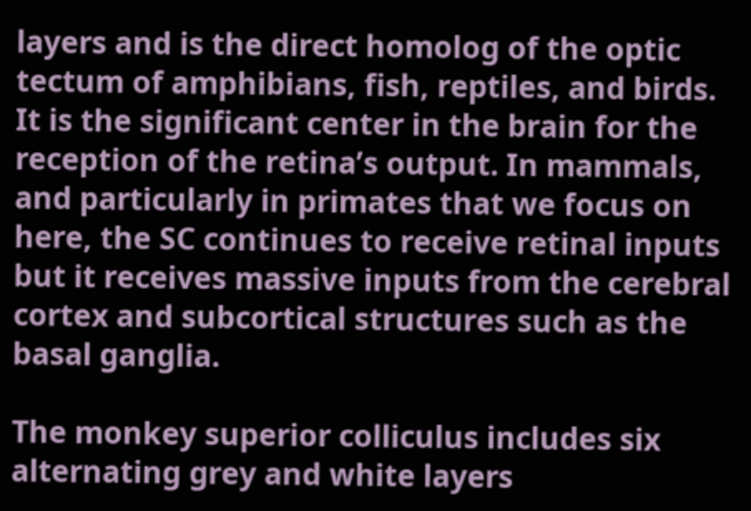layers and is the direct homolog of the optic tectum of amphibians, fish, reptiles, and birds. It is the significant center in the brain for the reception of the retina’s output. In mammals, and particularly in primates that we focus on here, the SC continues to receive retinal inputs but it receives massive inputs from the cerebral cortex and subcortical structures such as the basal ganglia.

The monkey superior colliculus includes six alternating grey and white layers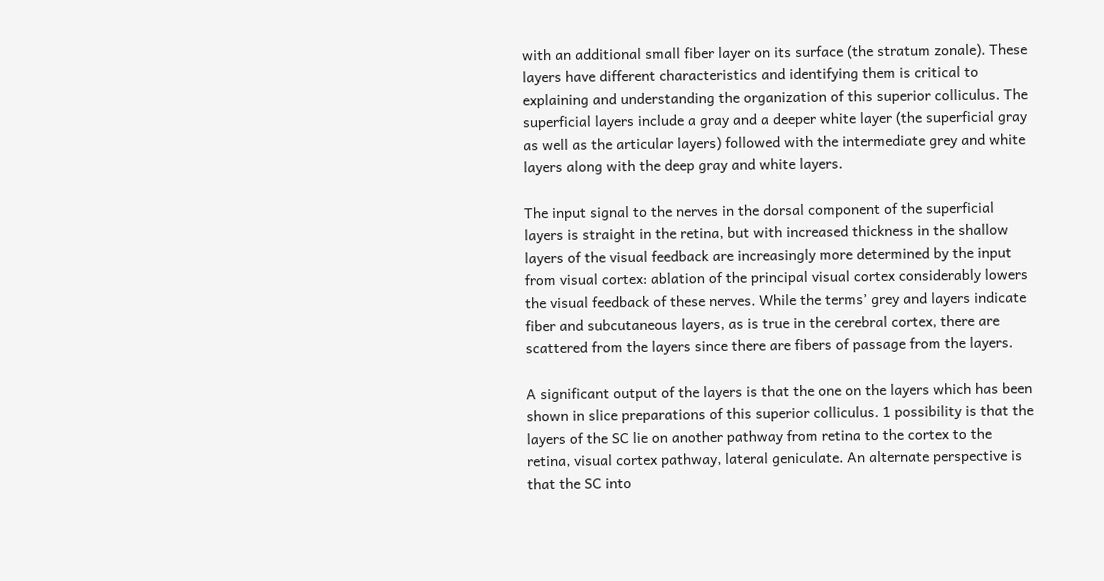with an additional small fiber layer on its surface (the stratum zonale). These layers have different characteristics and identifying them is critical to explaining and understanding the organization of this superior colliculus. The superficial layers include a gray and a deeper white layer (the superficial gray as well as the articular layers) followed with the intermediate grey and white layers along with the deep gray and white layers.

The input signal to the nerves in the dorsal component of the superficial layers is straight in the retina, but with increased thickness in the shallow layers of the visual feedback are increasingly more determined by the input from visual cortex: ablation of the principal visual cortex considerably lowers the visual feedback of these nerves. While the terms’ grey and layers indicate fiber and subcutaneous layers, as is true in the cerebral cortex, there are scattered from the layers since there are fibers of passage from the layers.

A significant output of the layers is that the one on the layers which has been shown in slice preparations of this superior colliculus. 1 possibility is that the layers of the SC lie on another pathway from retina to the cortex to the retina, visual cortex pathway, lateral geniculate. An alternate perspective is that the SC into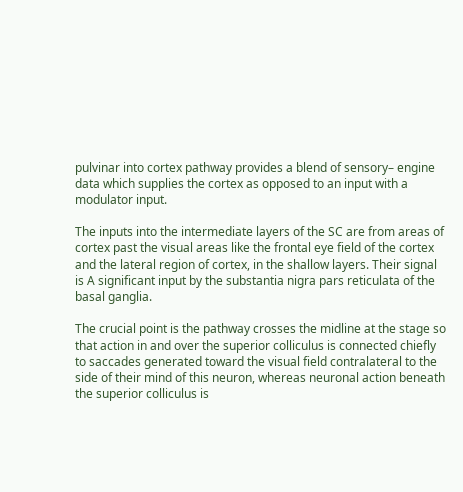pulvinar into cortex pathway provides a blend of sensory– engine data which supplies the cortex as opposed to an input with a modulator input.

The inputs into the intermediate layers of the SC are from areas of cortex past the visual areas like the frontal eye field of the cortex and the lateral region of cortex, in the shallow layers. Their signal is A significant input by the substantia nigra pars reticulata of the basal ganglia.

The crucial point is the pathway crosses the midline at the stage so that action in and over the superior colliculus is connected chiefly to saccades generated toward the visual field contralateral to the side of their mind of this neuron, whereas neuronal action beneath the superior colliculus is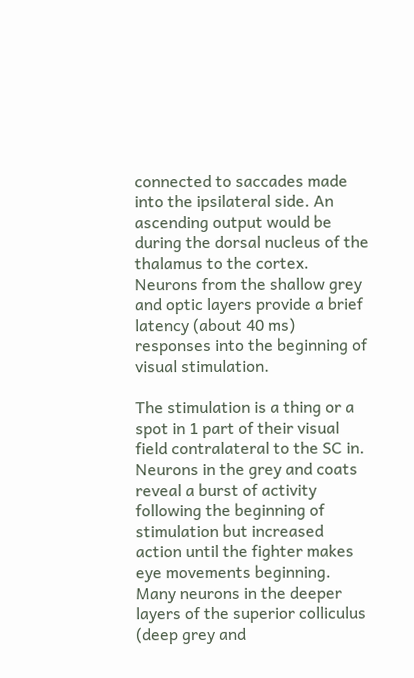connected to saccades made into the ipsilateral side. An ascending output would be during the dorsal nucleus of the thalamus to the cortex. Neurons from the shallow grey and optic layers provide a brief latency (about 40 ms) responses into the beginning of visual stimulation.

The stimulation is a thing or a spot in 1 part of their visual field contralateral to the SC in. Neurons in the grey and coats reveal a burst of activity following the beginning of stimulation but increased action until the fighter makes eye movements beginning. Many neurons in the deeper layers of the superior colliculus (deep grey and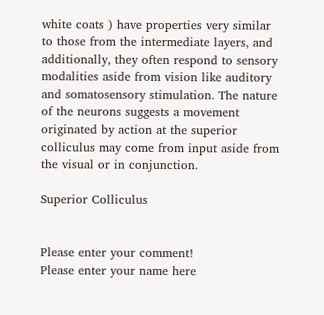white coats ) have properties very similar to those from the intermediate layers, and additionally, they often respond to sensory modalities aside from vision like auditory and somatosensory stimulation. The nature of the neurons suggests a movement originated by action at the superior colliculus may come from input aside from the visual or in conjunction.

Superior Colliculus


Please enter your comment!
Please enter your name here